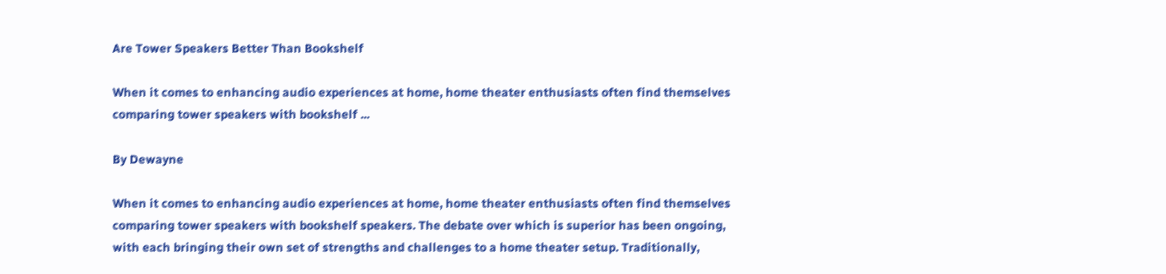Are Tower Speakers Better Than Bookshelf

When it comes to enhancing audio experiences at home, home theater enthusiasts often find themselves comparing tower speakers with bookshelf ...

By Dewayne

When it comes to enhancing audio experiences at home, home theater enthusiasts often find themselves comparing tower speakers with bookshelf speakers. The debate over which is superior has been ongoing, with each bringing their own set of strengths and challenges to a home theater setup. Traditionally,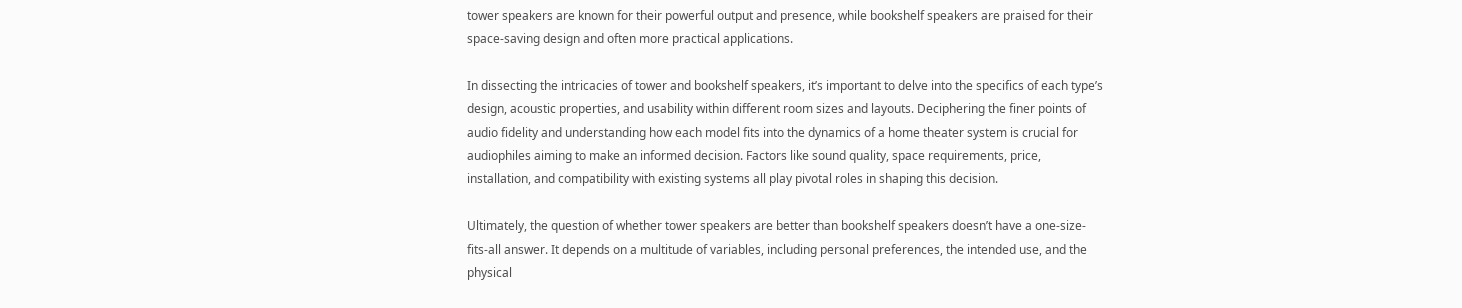tower speakers are known for their powerful output and presence, while bookshelf speakers are praised for their space-saving design and often more practical applications.

In dissecting the intricacies of tower and bookshelf speakers, it’s important to delve into the specifics of each type’s design, acoustic properties, and usability within different room sizes and layouts. Deciphering the finer points of audio fidelity and understanding how each model fits into the dynamics of a home theater system is crucial for audiophiles aiming to make an informed decision. Factors like sound quality, space requirements, price, installation, and compatibility with existing systems all play pivotal roles in shaping this decision.

Ultimately, the question of whether tower speakers are better than bookshelf speakers doesn’t have a one-size-fits-all answer. It depends on a multitude of variables, including personal preferences, the intended use, and the physical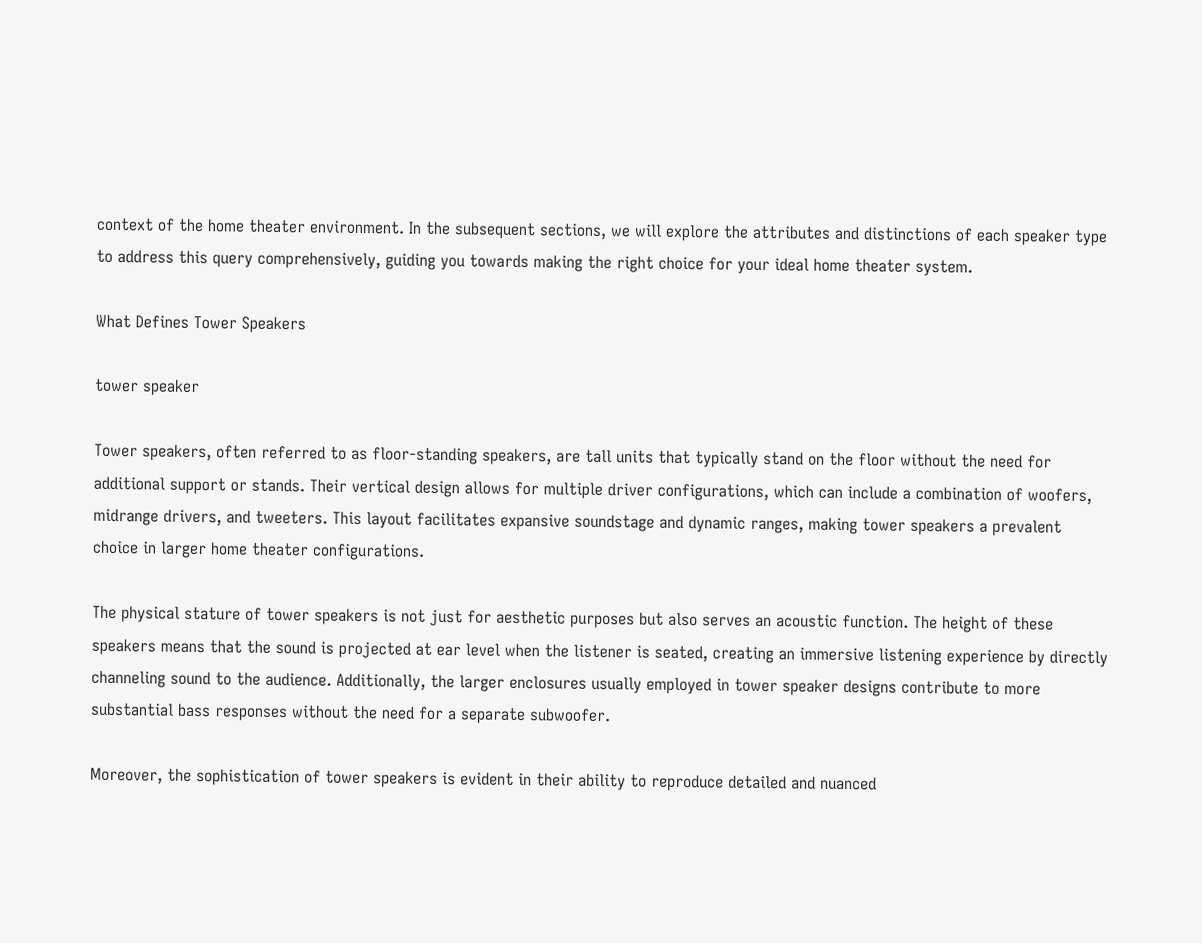context of the home theater environment. In the subsequent sections, we will explore the attributes and distinctions of each speaker type to address this query comprehensively, guiding you towards making the right choice for your ideal home theater system.

What Defines Tower Speakers

tower speaker

Tower speakers, often referred to as floor-standing speakers, are tall units that typically stand on the floor without the need for additional support or stands. Their vertical design allows for multiple driver configurations, which can include a combination of woofers, midrange drivers, and tweeters. This layout facilitates expansive soundstage and dynamic ranges, making tower speakers a prevalent choice in larger home theater configurations.

The physical stature of tower speakers is not just for aesthetic purposes but also serves an acoustic function. The height of these speakers means that the sound is projected at ear level when the listener is seated, creating an immersive listening experience by directly channeling sound to the audience. Additionally, the larger enclosures usually employed in tower speaker designs contribute to more substantial bass responses without the need for a separate subwoofer.

Moreover, the sophistication of tower speakers is evident in their ability to reproduce detailed and nuanced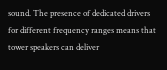sound. The presence of dedicated drivers for different frequency ranges means that tower speakers can deliver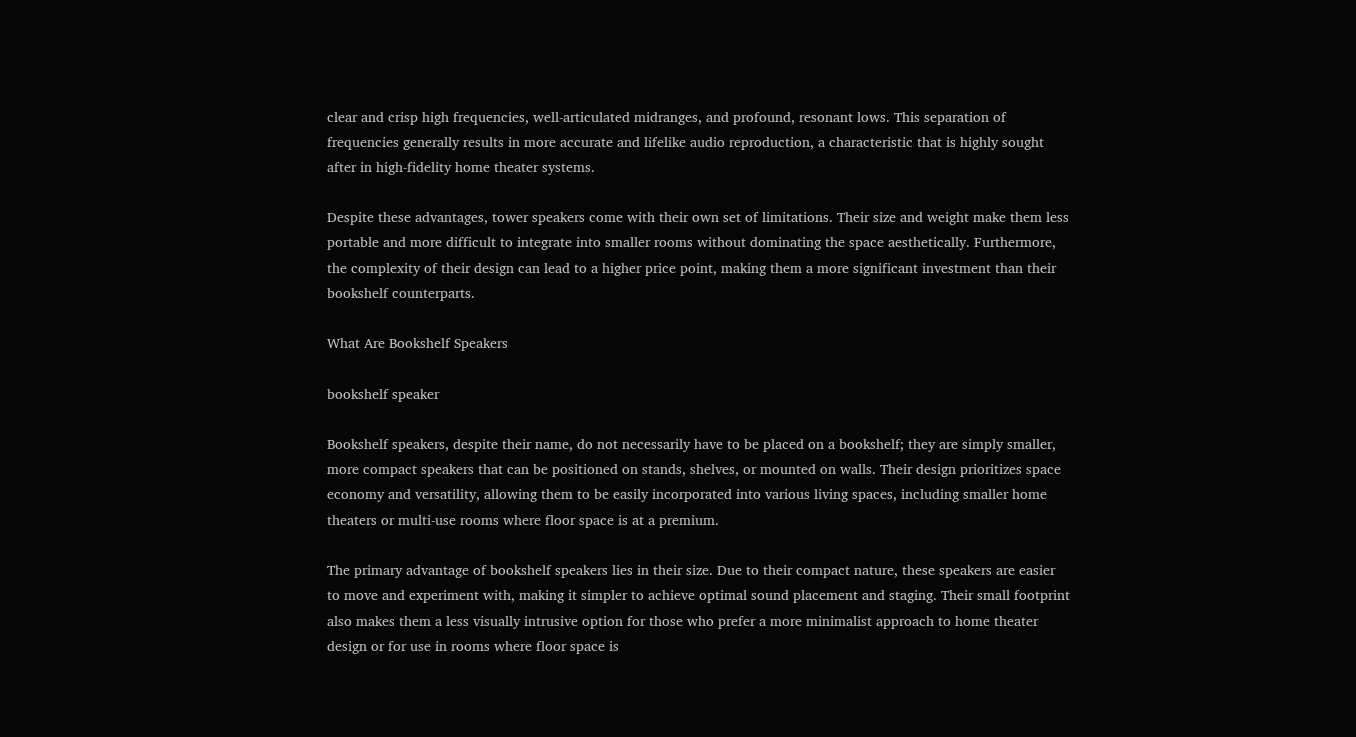clear and crisp high frequencies, well-articulated midranges, and profound, resonant lows. This separation of frequencies generally results in more accurate and lifelike audio reproduction, a characteristic that is highly sought after in high-fidelity home theater systems.

Despite these advantages, tower speakers come with their own set of limitations. Their size and weight make them less portable and more difficult to integrate into smaller rooms without dominating the space aesthetically. Furthermore, the complexity of their design can lead to a higher price point, making them a more significant investment than their bookshelf counterparts.

What Are Bookshelf Speakers

bookshelf speaker

Bookshelf speakers, despite their name, do not necessarily have to be placed on a bookshelf; they are simply smaller, more compact speakers that can be positioned on stands, shelves, or mounted on walls. Their design prioritizes space economy and versatility, allowing them to be easily incorporated into various living spaces, including smaller home theaters or multi-use rooms where floor space is at a premium.

The primary advantage of bookshelf speakers lies in their size. Due to their compact nature, these speakers are easier to move and experiment with, making it simpler to achieve optimal sound placement and staging. Their small footprint also makes them a less visually intrusive option for those who prefer a more minimalist approach to home theater design or for use in rooms where floor space is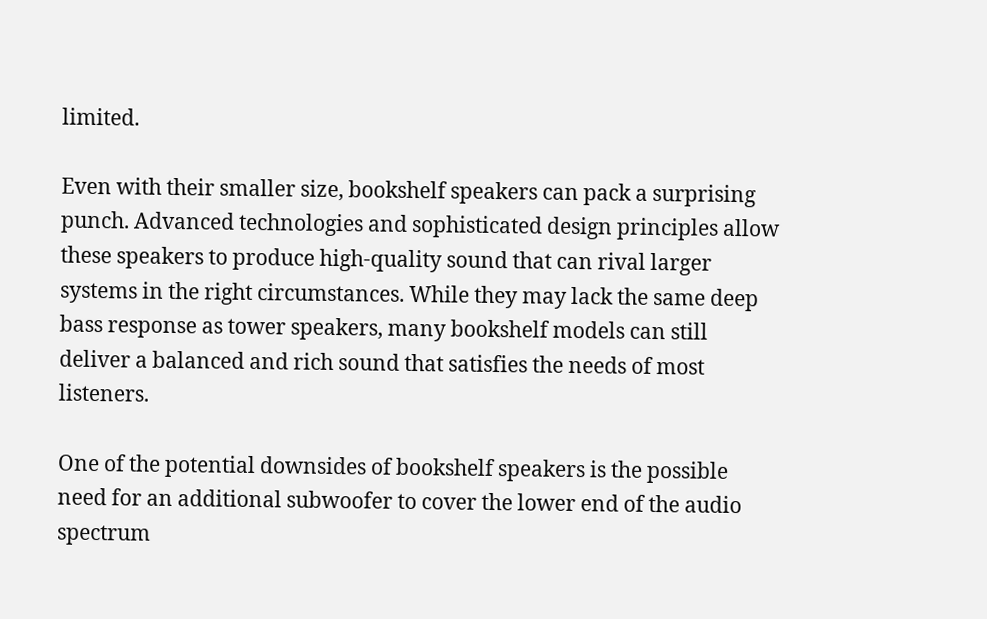limited.

Even with their smaller size, bookshelf speakers can pack a surprising punch. Advanced technologies and sophisticated design principles allow these speakers to produce high-quality sound that can rival larger systems in the right circumstances. While they may lack the same deep bass response as tower speakers, many bookshelf models can still deliver a balanced and rich sound that satisfies the needs of most listeners.

One of the potential downsides of bookshelf speakers is the possible need for an additional subwoofer to cover the lower end of the audio spectrum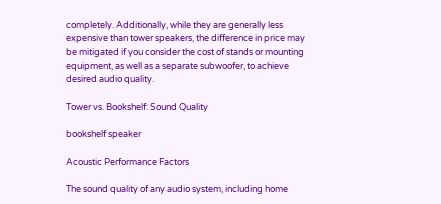completely. Additionally, while they are generally less expensive than tower speakers, the difference in price may be mitigated if you consider the cost of stands or mounting equipment, as well as a separate subwoofer, to achieve desired audio quality.

Tower vs. Bookshelf: Sound Quality

bookshelf speaker

Acoustic Performance Factors

The sound quality of any audio system, including home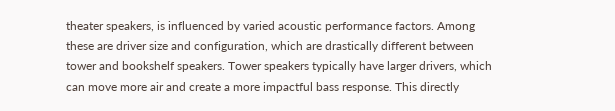theater speakers, is influenced by varied acoustic performance factors. Among these are driver size and configuration, which are drastically different between tower and bookshelf speakers. Tower speakers typically have larger drivers, which can move more air and create a more impactful bass response. This directly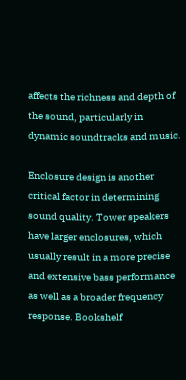affects the richness and depth of the sound, particularly in dynamic soundtracks and music.

Enclosure design is another critical factor in determining sound quality. Tower speakers have larger enclosures, which usually result in a more precise and extensive bass performance as well as a broader frequency response. Bookshelf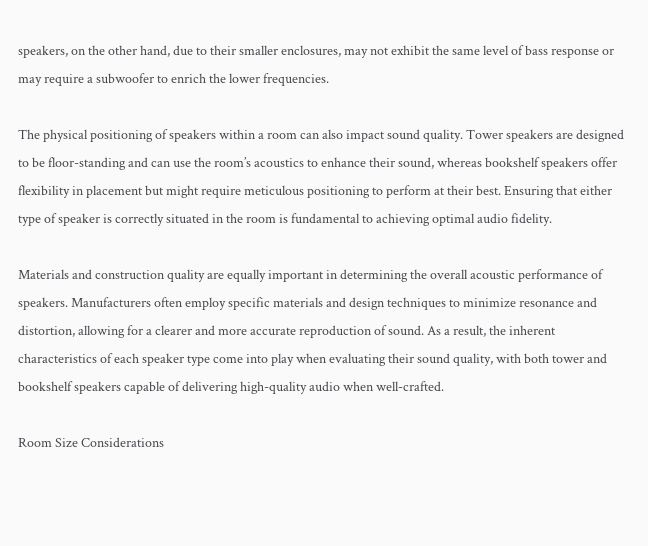speakers, on the other hand, due to their smaller enclosures, may not exhibit the same level of bass response or may require a subwoofer to enrich the lower frequencies.

The physical positioning of speakers within a room can also impact sound quality. Tower speakers are designed to be floor-standing and can use the room’s acoustics to enhance their sound, whereas bookshelf speakers offer flexibility in placement but might require meticulous positioning to perform at their best. Ensuring that either type of speaker is correctly situated in the room is fundamental to achieving optimal audio fidelity.

Materials and construction quality are equally important in determining the overall acoustic performance of speakers. Manufacturers often employ specific materials and design techniques to minimize resonance and distortion, allowing for a clearer and more accurate reproduction of sound. As a result, the inherent characteristics of each speaker type come into play when evaluating their sound quality, with both tower and bookshelf speakers capable of delivering high-quality audio when well-crafted.

Room Size Considerations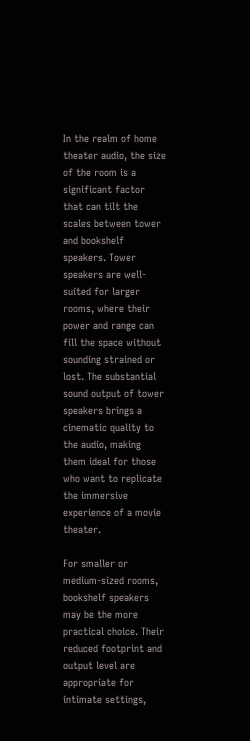In the realm of home theater audio, the size of the room is a significant factor that can tilt the scales between tower and bookshelf speakers. Tower speakers are well-suited for larger rooms, where their power and range can fill the space without sounding strained or lost. The substantial sound output of tower speakers brings a cinematic quality to the audio, making them ideal for those who want to replicate the immersive experience of a movie theater.

For smaller or medium-sized rooms, bookshelf speakers may be the more practical choice. Their reduced footprint and output level are appropriate for intimate settings,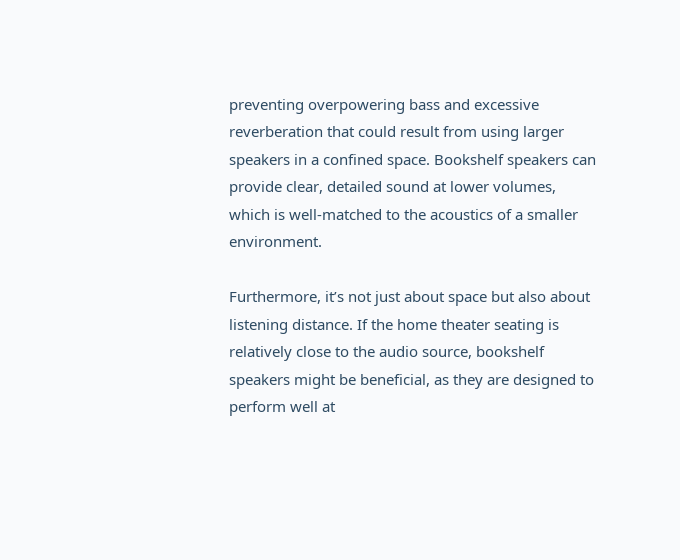preventing overpowering bass and excessive reverberation that could result from using larger speakers in a confined space. Bookshelf speakers can provide clear, detailed sound at lower volumes, which is well-matched to the acoustics of a smaller environment.

Furthermore, it’s not just about space but also about listening distance. If the home theater seating is relatively close to the audio source, bookshelf speakers might be beneficial, as they are designed to perform well at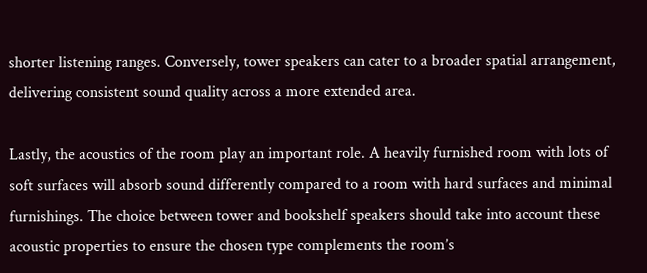shorter listening ranges. Conversely, tower speakers can cater to a broader spatial arrangement, delivering consistent sound quality across a more extended area.

Lastly, the acoustics of the room play an important role. A heavily furnished room with lots of soft surfaces will absorb sound differently compared to a room with hard surfaces and minimal furnishings. The choice between tower and bookshelf speakers should take into account these acoustic properties to ensure the chosen type complements the room’s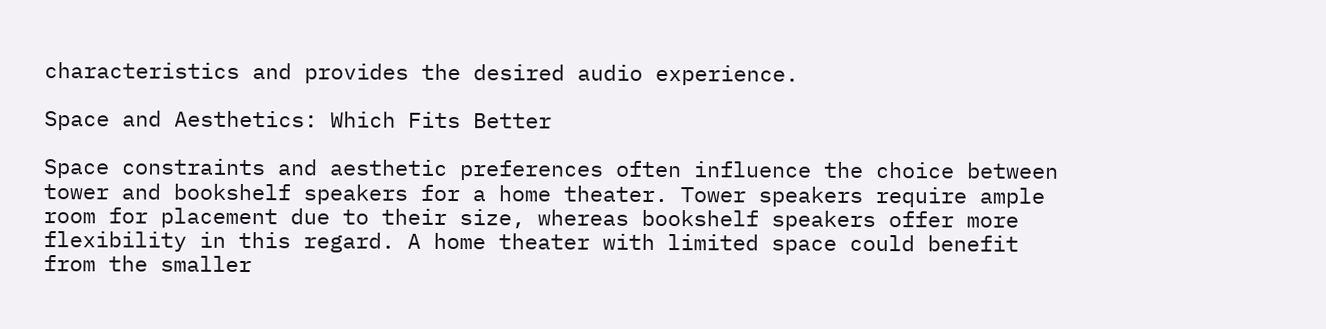characteristics and provides the desired audio experience.

Space and Aesthetics: Which Fits Better

Space constraints and aesthetic preferences often influence the choice between tower and bookshelf speakers for a home theater. Tower speakers require ample room for placement due to their size, whereas bookshelf speakers offer more flexibility in this regard. A home theater with limited space could benefit from the smaller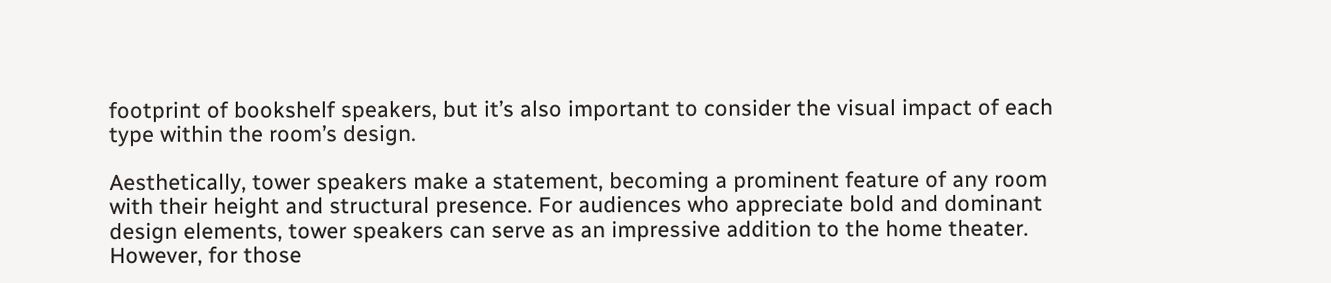footprint of bookshelf speakers, but it’s also important to consider the visual impact of each type within the room’s design.

Aesthetically, tower speakers make a statement, becoming a prominent feature of any room with their height and structural presence. For audiences who appreciate bold and dominant design elements, tower speakers can serve as an impressive addition to the home theater. However, for those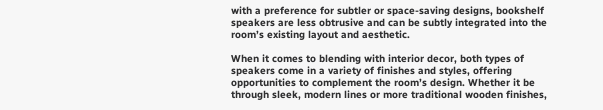with a preference for subtler or space-saving designs, bookshelf speakers are less obtrusive and can be subtly integrated into the room’s existing layout and aesthetic.

When it comes to blending with interior decor, both types of speakers come in a variety of finishes and styles, offering opportunities to complement the room’s design. Whether it be through sleek, modern lines or more traditional wooden finishes,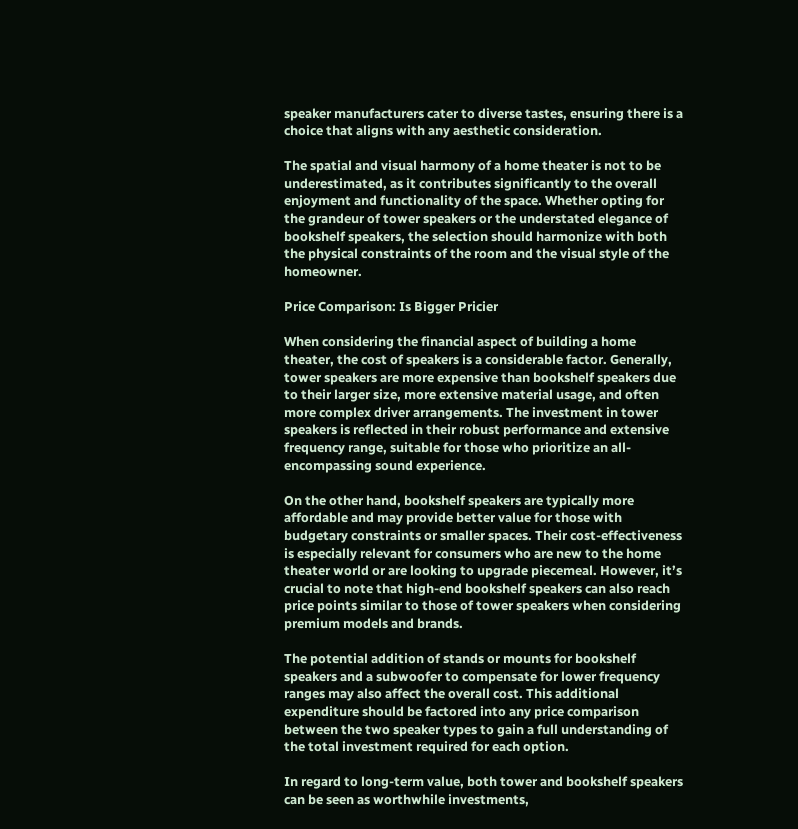speaker manufacturers cater to diverse tastes, ensuring there is a choice that aligns with any aesthetic consideration.

The spatial and visual harmony of a home theater is not to be underestimated, as it contributes significantly to the overall enjoyment and functionality of the space. Whether opting for the grandeur of tower speakers or the understated elegance of bookshelf speakers, the selection should harmonize with both the physical constraints of the room and the visual style of the homeowner.

Price Comparison: Is Bigger Pricier

When considering the financial aspect of building a home theater, the cost of speakers is a considerable factor. Generally, tower speakers are more expensive than bookshelf speakers due to their larger size, more extensive material usage, and often more complex driver arrangements. The investment in tower speakers is reflected in their robust performance and extensive frequency range, suitable for those who prioritize an all-encompassing sound experience.

On the other hand, bookshelf speakers are typically more affordable and may provide better value for those with budgetary constraints or smaller spaces. Their cost-effectiveness is especially relevant for consumers who are new to the home theater world or are looking to upgrade piecemeal. However, it’s crucial to note that high-end bookshelf speakers can also reach price points similar to those of tower speakers when considering premium models and brands.

The potential addition of stands or mounts for bookshelf speakers and a subwoofer to compensate for lower frequency ranges may also affect the overall cost. This additional expenditure should be factored into any price comparison between the two speaker types to gain a full understanding of the total investment required for each option.

In regard to long-term value, both tower and bookshelf speakers can be seen as worthwhile investments,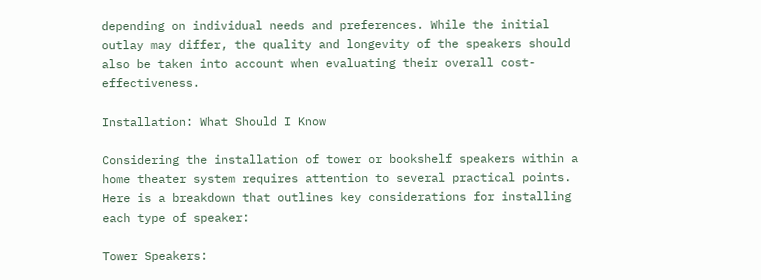depending on individual needs and preferences. While the initial outlay may differ, the quality and longevity of the speakers should also be taken into account when evaluating their overall cost-effectiveness.

Installation: What Should I Know

Considering the installation of tower or bookshelf speakers within a home theater system requires attention to several practical points. Here is a breakdown that outlines key considerations for installing each type of speaker:

Tower Speakers: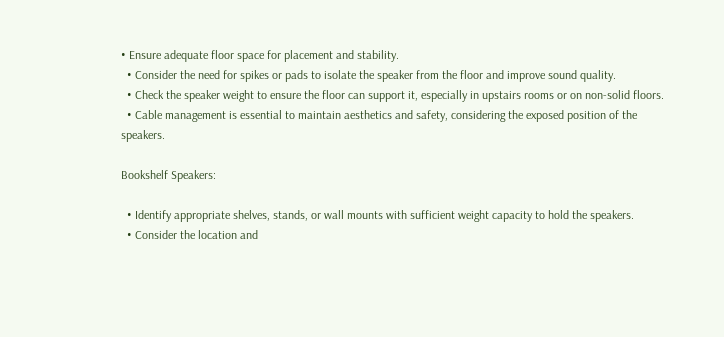• Ensure adequate floor space for placement and stability.
  • Consider the need for spikes or pads to isolate the speaker from the floor and improve sound quality.
  • Check the speaker weight to ensure the floor can support it, especially in upstairs rooms or on non-solid floors.
  • Cable management is essential to maintain aesthetics and safety, considering the exposed position of the speakers.

Bookshelf Speakers:

  • Identify appropriate shelves, stands, or wall mounts with sufficient weight capacity to hold the speakers.
  • Consider the location and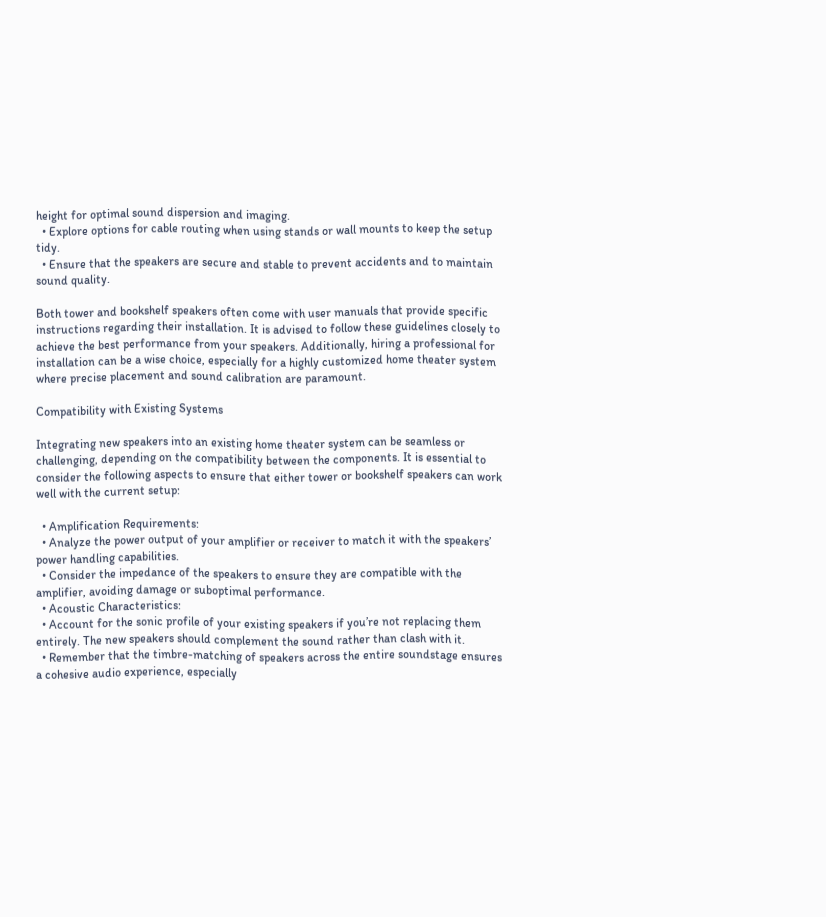height for optimal sound dispersion and imaging.
  • Explore options for cable routing when using stands or wall mounts to keep the setup tidy.
  • Ensure that the speakers are secure and stable to prevent accidents and to maintain sound quality.

Both tower and bookshelf speakers often come with user manuals that provide specific instructions regarding their installation. It is advised to follow these guidelines closely to achieve the best performance from your speakers. Additionally, hiring a professional for installation can be a wise choice, especially for a highly customized home theater system where precise placement and sound calibration are paramount.

Compatibility with Existing Systems

Integrating new speakers into an existing home theater system can be seamless or challenging, depending on the compatibility between the components. It is essential to consider the following aspects to ensure that either tower or bookshelf speakers can work well with the current setup:

  • Amplification Requirements:
  • Analyze the power output of your amplifier or receiver to match it with the speakers’ power handling capabilities.
  • Consider the impedance of the speakers to ensure they are compatible with the amplifier, avoiding damage or suboptimal performance.
  • Acoustic Characteristics:
  • Account for the sonic profile of your existing speakers if you’re not replacing them entirely. The new speakers should complement the sound rather than clash with it.
  • Remember that the timbre-matching of speakers across the entire soundstage ensures a cohesive audio experience, especially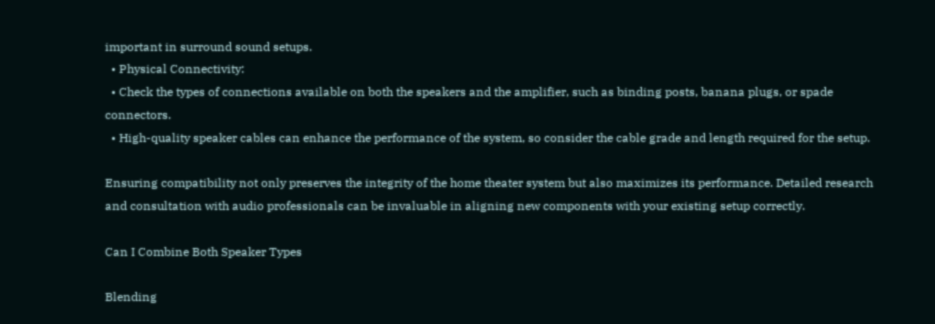important in surround sound setups.
  • Physical Connectivity:
  • Check the types of connections available on both the speakers and the amplifier, such as binding posts, banana plugs, or spade connectors.
  • High-quality speaker cables can enhance the performance of the system, so consider the cable grade and length required for the setup.

Ensuring compatibility not only preserves the integrity of the home theater system but also maximizes its performance. Detailed research and consultation with audio professionals can be invaluable in aligning new components with your existing setup correctly.

Can I Combine Both Speaker Types

Blending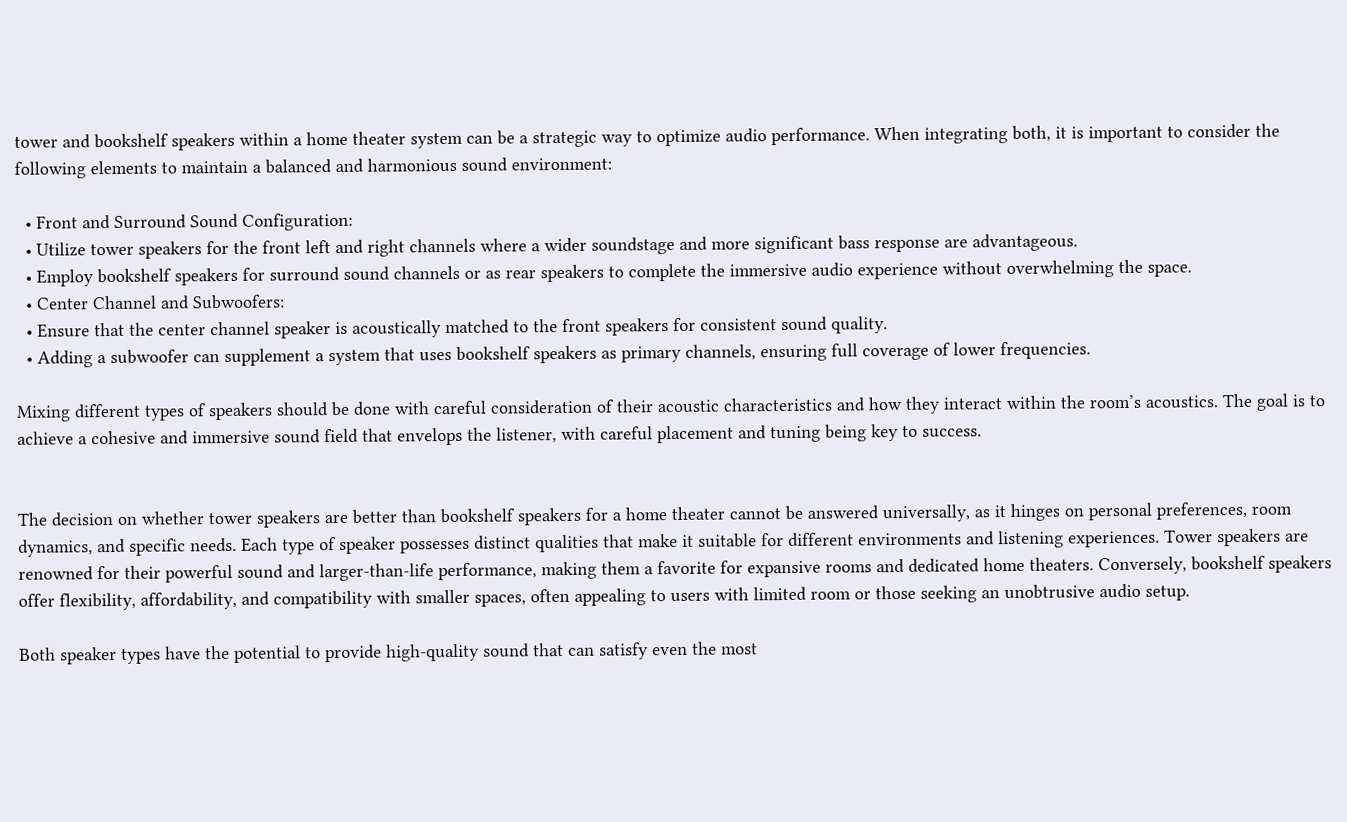tower and bookshelf speakers within a home theater system can be a strategic way to optimize audio performance. When integrating both, it is important to consider the following elements to maintain a balanced and harmonious sound environment:

  • Front and Surround Sound Configuration:
  • Utilize tower speakers for the front left and right channels where a wider soundstage and more significant bass response are advantageous.
  • Employ bookshelf speakers for surround sound channels or as rear speakers to complete the immersive audio experience without overwhelming the space.
  • Center Channel and Subwoofers:
  • Ensure that the center channel speaker is acoustically matched to the front speakers for consistent sound quality.
  • Adding a subwoofer can supplement a system that uses bookshelf speakers as primary channels, ensuring full coverage of lower frequencies.

Mixing different types of speakers should be done with careful consideration of their acoustic characteristics and how they interact within the room’s acoustics. The goal is to achieve a cohesive and immersive sound field that envelops the listener, with careful placement and tuning being key to success.


The decision on whether tower speakers are better than bookshelf speakers for a home theater cannot be answered universally, as it hinges on personal preferences, room dynamics, and specific needs. Each type of speaker possesses distinct qualities that make it suitable for different environments and listening experiences. Tower speakers are renowned for their powerful sound and larger-than-life performance, making them a favorite for expansive rooms and dedicated home theaters. Conversely, bookshelf speakers offer flexibility, affordability, and compatibility with smaller spaces, often appealing to users with limited room or those seeking an unobtrusive audio setup.

Both speaker types have the potential to provide high-quality sound that can satisfy even the most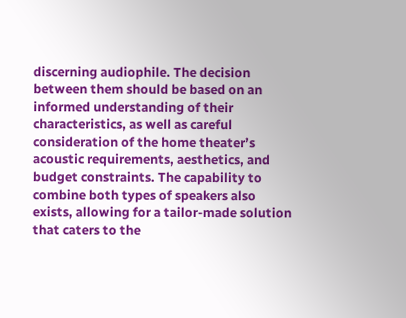discerning audiophile. The decision between them should be based on an informed understanding of their characteristics, as well as careful consideration of the home theater’s acoustic requirements, aesthetics, and budget constraints. The capability to combine both types of speakers also exists, allowing for a tailor-made solution that caters to the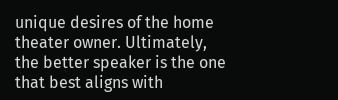unique desires of the home theater owner. Ultimately, the better speaker is the one that best aligns with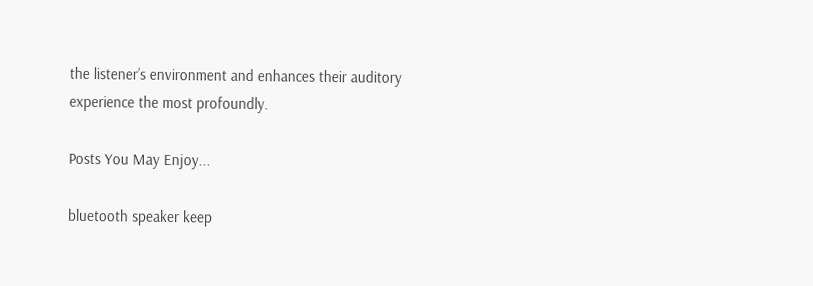the listener’s environment and enhances their auditory experience the most profoundly.

Posts You May Enjoy...

bluetooth speaker keep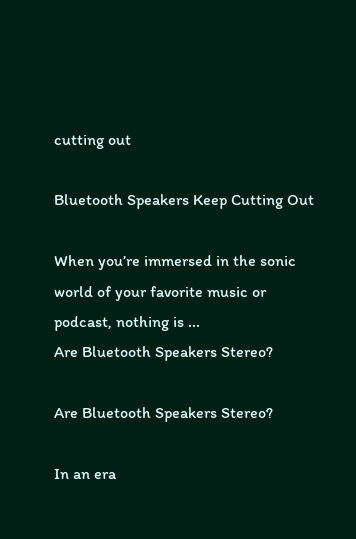cutting out

Bluetooth Speakers Keep Cutting Out

When you’re immersed in the sonic world of your favorite music or podcast, nothing is ...
Are Bluetooth Speakers Stereo?

Are Bluetooth Speakers Stereo?

In an era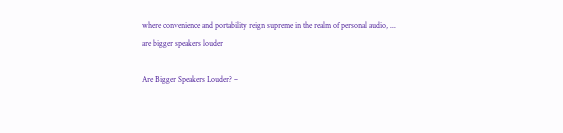where convenience and portability reign supreme in the realm of personal audio, ...
are bigger speakers louder

Are Bigger Speakers Louder? –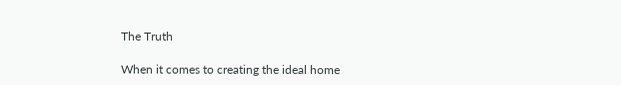The Truth

When it comes to creating the ideal home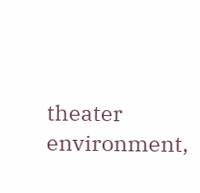theater environment,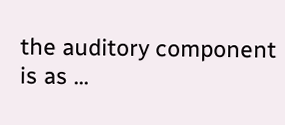the auditory component is as ...